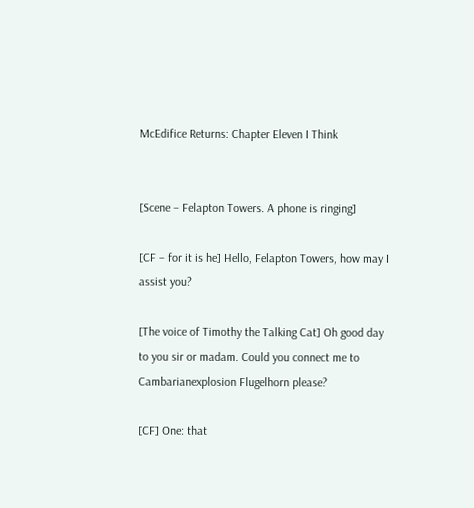McEdifice Returns: Chapter Eleven I Think


[Scene – Felapton Towers. A phone is ringing]

[CF – for it is he] Hello, Felapton Towers, how may I assist you?

[The voice of Timothy the Talking Cat] Oh good day to you sir or madam. Could you connect me to Cambarianexplosion Flugelhorn please?

[CF] One: that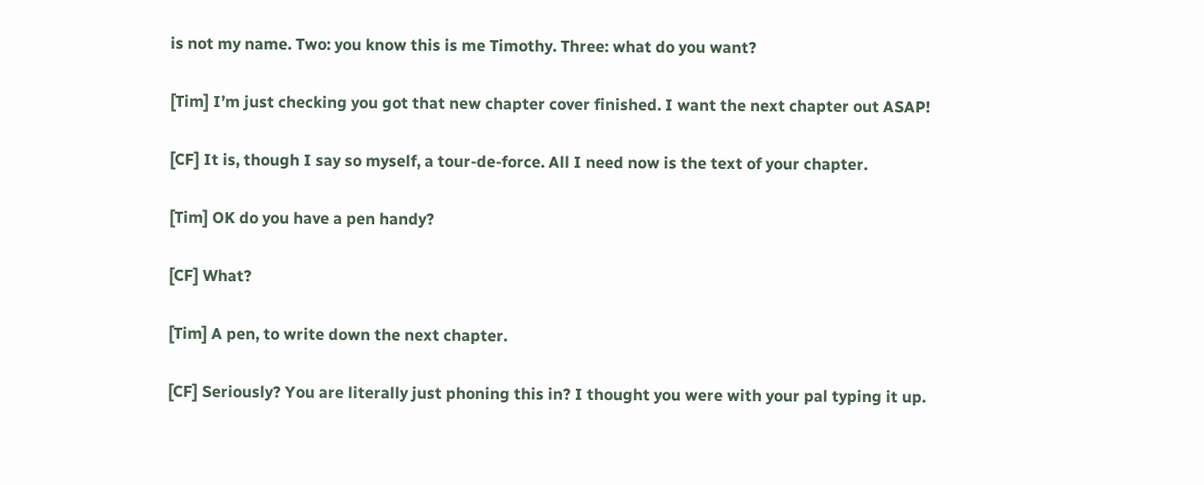is not my name. Two: you know this is me Timothy. Three: what do you want?

[Tim] I’m just checking you got that new chapter cover finished. I want the next chapter out ASAP!

[CF] It is, though I say so myself, a tour-de-force. All I need now is the text of your chapter.

[Tim] OK do you have a pen handy?

[CF] What?

[Tim] A pen, to write down the next chapter.

[CF] Seriously? You are literally just phoning this in? I thought you were with your pal typing it up.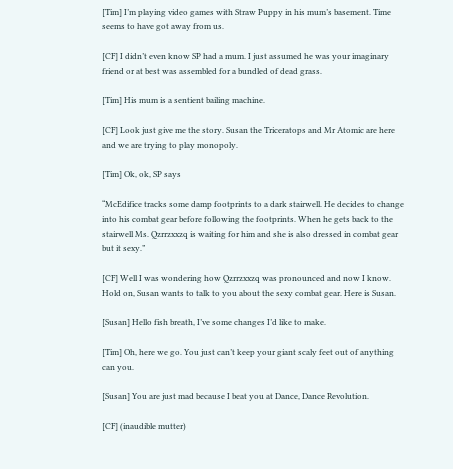[Tim] I’m playing video games with Straw Puppy in his mum’s basement. Time seems to have got away from us.

[CF] I didn’t even know SP had a mum. I just assumed he was your imaginary friend or at best was assembled for a bundled of dead grass.

[Tim] His mum is a sentient bailing machine.

[CF] Look just give me the story. Susan the Triceratops and Mr Atomic are here and we are trying to play monopoly.

[Tim] Ok, ok, SP says

“McEdifice tracks some damp footprints to a dark stairwell. He decides to change into his combat gear before following the footprints. When he gets back to the stairwell Ms. Qzrrzxxzq is waiting for him and she is also dressed in combat gear but it sexy.”

[CF] Well I was wondering how Qzrrzxxzq was pronounced and now I know. Hold on, Susan wants to talk to you about the sexy combat gear. Here is Susan.

[Susan] Hello fish breath, I’ve some changes I’d like to make.

[Tim] Oh, here we go. You just can’t keep your giant scaly feet out of anything can you.

[Susan] You are just mad because I beat you at Dance, Dance Revolution.

[CF] (inaudible mutter)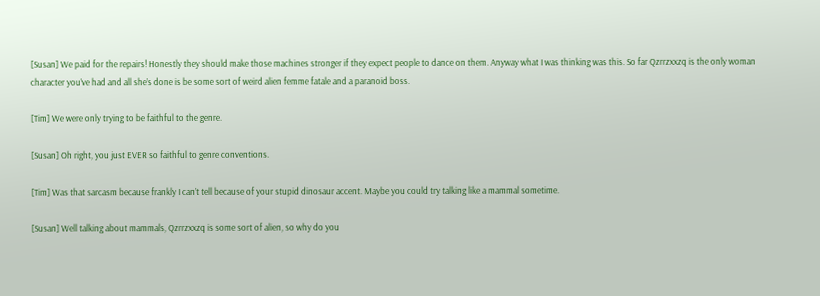[Susan] We paid for the repairs! Honestly they should make those machines stronger if they expect people to dance on them. Anyway what I was thinking was this. So far Qzrrzxxzq is the only woman character you’ve had and all she’s done is be some sort of weird alien femme fatale and a paranoid boss.

[Tim] We were only trying to be faithful to the genre.

[Susan] Oh right, you just EVER so faithful to genre conventions.

[Tim] Was that sarcasm because frankly I can’t tell because of your stupid dinosaur accent. Maybe you could try talking like a mammal sometime.

[Susan] Well talking about mammals, Qzrrzxxzq is some sort of alien, so why do you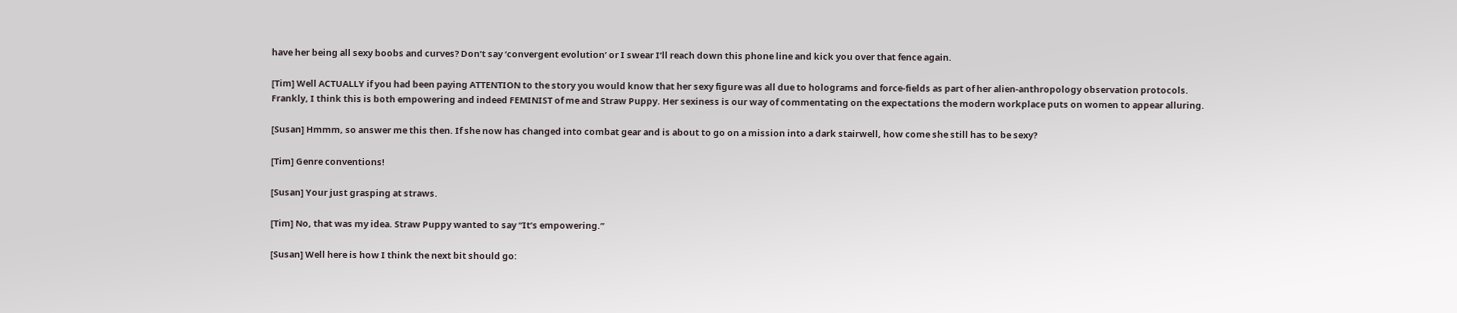have her being all sexy boobs and curves? Don’t say ‘convergent evolution’ or I swear I’ll reach down this phone line and kick you over that fence again.

[Tim] Well ACTUALLY if you had been paying ATTENTION to the story you would know that her sexy figure was all due to holograms and force-fields as part of her alien-anthropology observation protocols. Frankly, I think this is both empowering and indeed FEMINIST of me and Straw Puppy. Her sexiness is our way of commentating on the expectations the modern workplace puts on women to appear alluring.

[Susan] Hmmm, so answer me this then. If she now has changed into combat gear and is about to go on a mission into a dark stairwell, how come she still has to be sexy?

[Tim] Genre conventions!

[Susan] Your just grasping at straws.

[Tim] No, that was my idea. Straw Puppy wanted to say “It’s empowering.”

[Susan] Well here is how I think the next bit should go: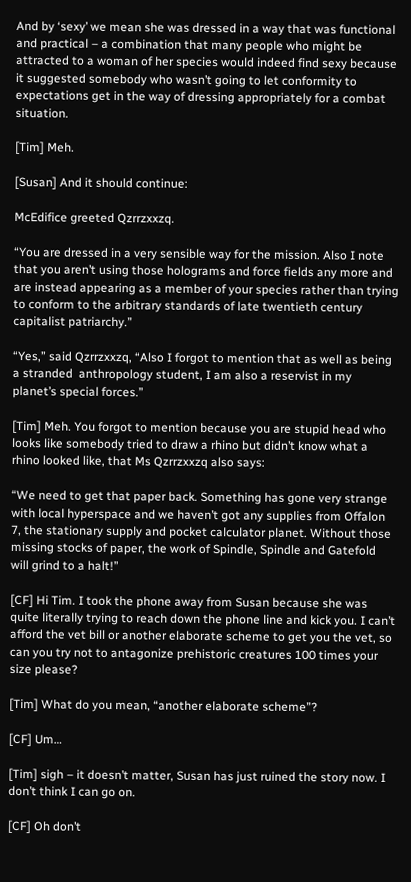And by ‘sexy’ we mean she was dressed in a way that was functional and practical – a combination that many people who might be attracted to a woman of her species would indeed find sexy because it suggested somebody who wasn’t going to let conformity to expectations get in the way of dressing appropriately for a combat situation.

[Tim] Meh.

[Susan] And it should continue:

McEdifice greeted Qzrrzxxzq.

“You are dressed in a very sensible way for the mission. Also I note that you aren’t using those holograms and force fields any more and are instead appearing as a member of your species rather than trying to conform to the arbitrary standards of late twentieth century capitalist patriarchy.”

“Yes,” said Qzrrzxxzq, “Also I forgot to mention that as well as being a stranded  anthropology student, I am also a reservist in my planet’s special forces.”

[Tim] Meh. You forgot to mention because you are stupid head who looks like somebody tried to draw a rhino but didn’t know what a rhino looked like, that Ms Qzrrzxxzq also says:

“We need to get that paper back. Something has gone very strange with local hyperspace and we haven’t got any supplies from Offalon 7, the stationary supply and pocket calculator planet. Without those missing stocks of paper, the work of Spindle, Spindle and Gatefold will grind to a halt!”

[CF] Hi Tim. I took the phone away from Susan because she was quite literally trying to reach down the phone line and kick you. I can’t afford the vet bill or another elaborate scheme to get you the vet, so can you try not to antagonize prehistoric creatures 100 times your size please?

[Tim] What do you mean, “another elaborate scheme”?

[CF] Um…

[Tim] sigh – it doesn’t matter, Susan has just ruined the story now. I don’t think I can go on.

[CF] Oh don’t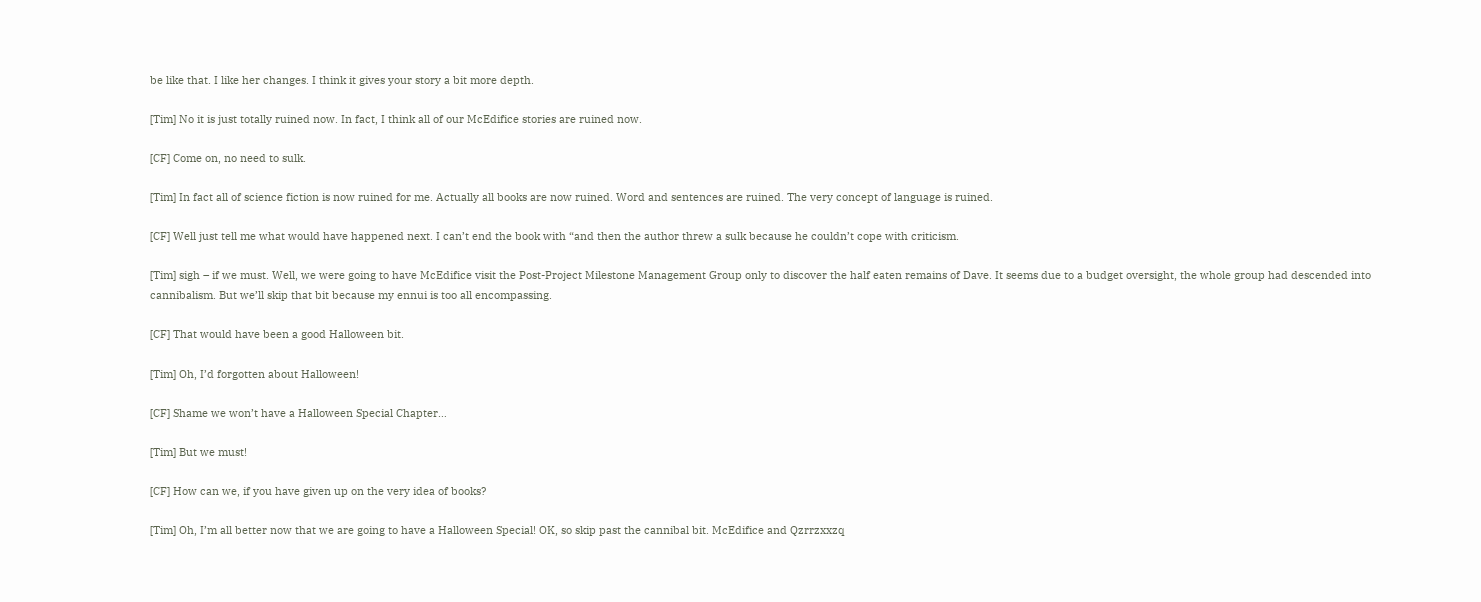be like that. I like her changes. I think it gives your story a bit more depth.

[Tim] No it is just totally ruined now. In fact, I think all of our McEdifice stories are ruined now.

[CF] Come on, no need to sulk.

[Tim] In fact all of science fiction is now ruined for me. Actually all books are now ruined. Word and sentences are ruined. The very concept of language is ruined.

[CF] Well just tell me what would have happened next. I can’t end the book with “and then the author threw a sulk because he couldn’t cope with criticism.

[Tim] sigh – if we must. Well, we were going to have McEdifice visit the Post-Project Milestone Management Group only to discover the half eaten remains of Dave. It seems due to a budget oversight, the whole group had descended into cannibalism. But we’ll skip that bit because my ennui is too all encompassing.

[CF] That would have been a good Halloween bit.

[Tim] Oh, I’d forgotten about Halloween!

[CF] Shame we won’t have a Halloween Special Chapter…

[Tim] But we must!

[CF] How can we, if you have given up on the very idea of books?

[Tim] Oh, I’m all better now that we are going to have a Halloween Special! OK, so skip past the cannibal bit. McEdifice and Qzrrzxxzq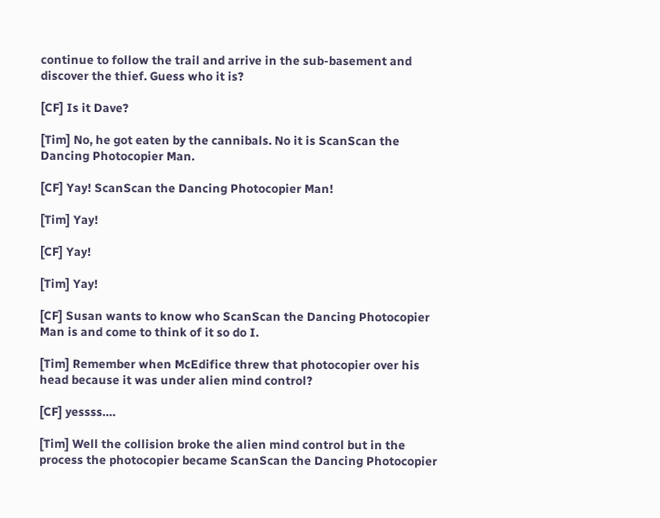continue to follow the trail and arrive in the sub-basement and discover the thief. Guess who it is?

[CF] Is it Dave?

[Tim] No, he got eaten by the cannibals. No it is ScanScan the Dancing Photocopier Man.

[CF] Yay! ScanScan the Dancing Photocopier Man!

[Tim] Yay!

[CF] Yay!

[Tim] Yay!

[CF] Susan wants to know who ScanScan the Dancing Photocopier Man is and come to think of it so do I.

[Tim] Remember when McEdifice threw that photocopier over his head because it was under alien mind control?

[CF] yessss….

[Tim] Well the collision broke the alien mind control but in the process the photocopier became ScanScan the Dancing Photocopier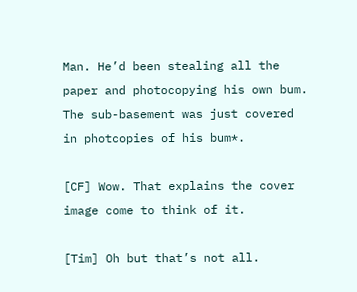Man. He’d been stealing all the paper and photocopying his own bum. The sub-basement was just covered in photcopies of his bum*.

[CF] Wow. That explains the cover image come to think of it.

[Tim] Oh but that’s not all.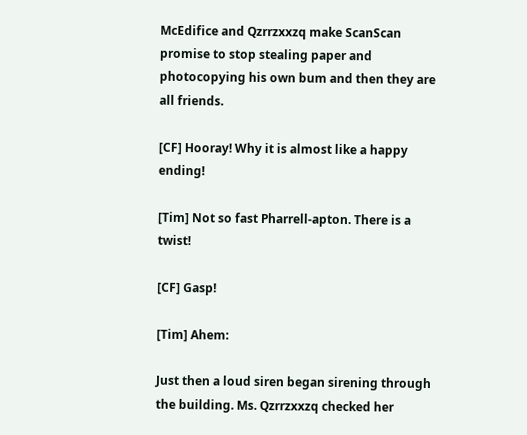McEdifice and Qzrrzxxzq make ScanScan promise to stop stealing paper and photocopying his own bum and then they are all friends.

[CF] Hooray! Why it is almost like a happy ending!

[Tim] Not so fast Pharrell-apton. There is a twist!

[CF] Gasp!

[Tim] Ahem:

Just then a loud siren began sirening through the building. Ms. Qzrrzxxzq checked her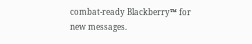combat-ready Blackberry™ for new messages.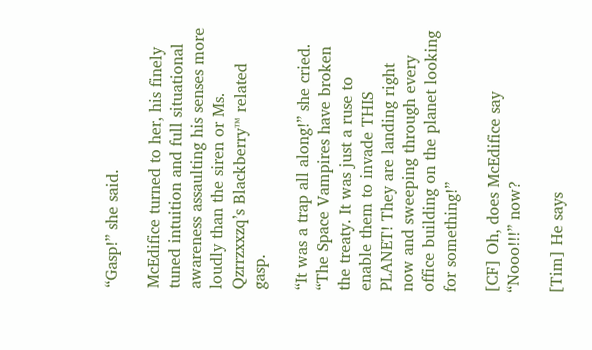“Gasp!” she said.

McEdifice turned to her, his finely tuned intuition and full situational awareness assaulting his senses more loudly than the siren or Ms. Qzrrzxxzq’s Blackberry™ related gasp.

“It was a trap all along!” she cried. “The Space Vampires have broken the treaty. It was just a ruse to enable them to invade THIS PLANET! They are landing right now and sweeping through every office building on the planet looking for something!”

[CF] Oh, does McEdifice say “Nooo!!!” now?

[Tim] He says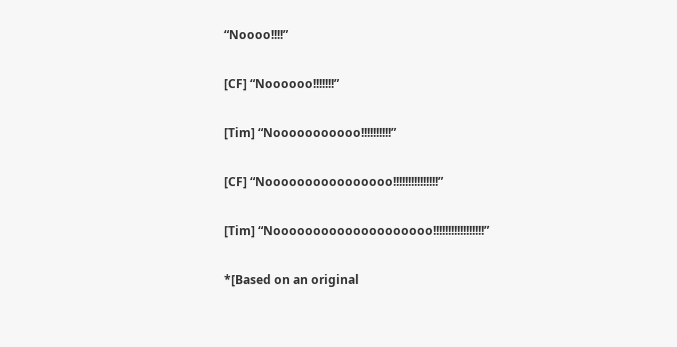“Noooo!!!!”

[CF] “Noooooo!!!!!!!”

[Tim] “Nooooooooooo!!!!!!!!!!”

[CF] “Noooooooooooooooo!!!!!!!!!!!!!!!”

[Tim] “Noooooooooooooooooooo!!!!!!!!!!!!!!!!!”

*[Based on an original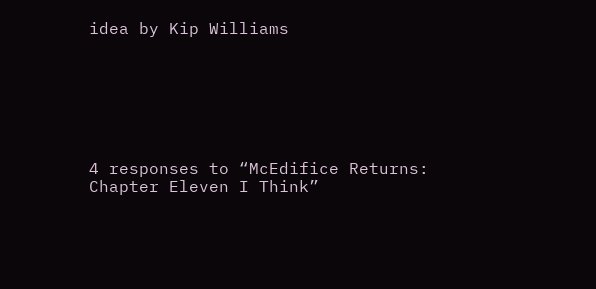idea by Kip Williams







4 responses to “McEdifice Returns: Chapter Eleven I Think”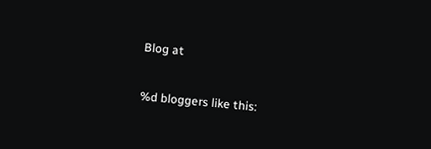Blog at

%d bloggers like this: